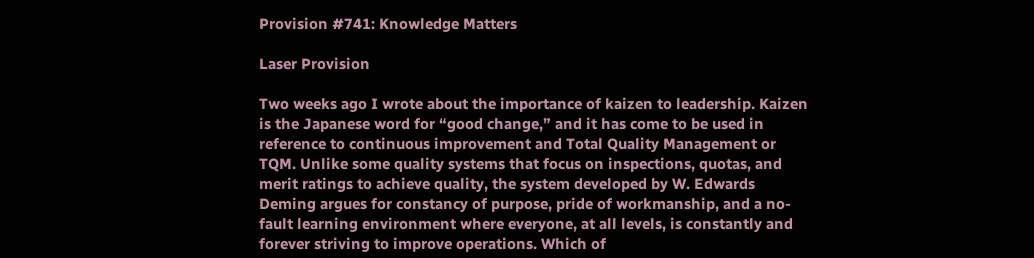Provision #741: Knowledge Matters

Laser Provision

Two weeks ago I wrote about the importance of kaizen to leadership. Kaizen is the Japanese word for “good change,” and it has come to be used in reference to continuous improvement and Total Quality Management or TQM. Unlike some quality systems that focus on inspections, quotas, and merit ratings to achieve quality, the system developed by W. Edwards Deming argues for constancy of purpose, pride of workmanship, and a no-fault learning environment where everyone, at all levels, is constantly and forever striving to improve operations. Which of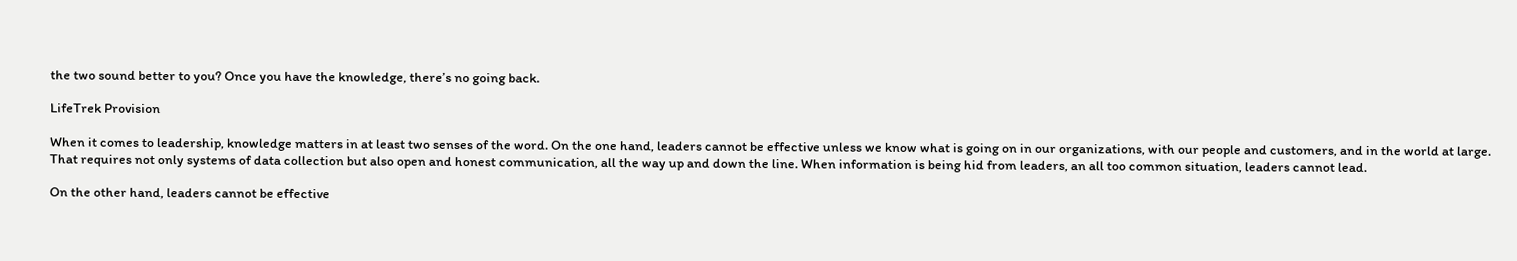the two sound better to you? Once you have the knowledge, there’s no going back.

LifeTrek Provision

When it comes to leadership, knowledge matters in at least two senses of the word. On the one hand, leaders cannot be effective unless we know what is going on in our organizations, with our people and customers, and in the world at large. That requires not only systems of data collection but also open and honest communication, all the way up and down the line. When information is being hid from leaders, an all too common situation, leaders cannot lead.

On the other hand, leaders cannot be effective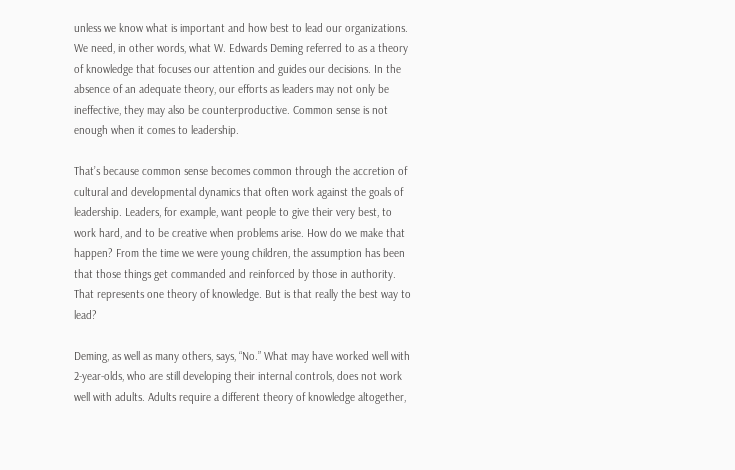unless we know what is important and how best to lead our organizations. We need, in other words, what W. Edwards Deming referred to as a theory of knowledge that focuses our attention and guides our decisions. In the absence of an adequate theory, our efforts as leaders may not only be ineffective, they may also be counterproductive. Common sense is not enough when it comes to leadership.

That’s because common sense becomes common through the accretion of cultural and developmental dynamics that often work against the goals of leadership. Leaders, for example, want people to give their very best, to work hard, and to be creative when problems arise. How do we make that happen? From the time we were young children, the assumption has been that those things get commanded and reinforced by those in authority. That represents one theory of knowledge. But is that really the best way to lead?

Deming, as well as many others, says, “No.” What may have worked well with 2-year-olds, who are still developing their internal controls, does not work well with adults. Adults require a different theory of knowledge altogether,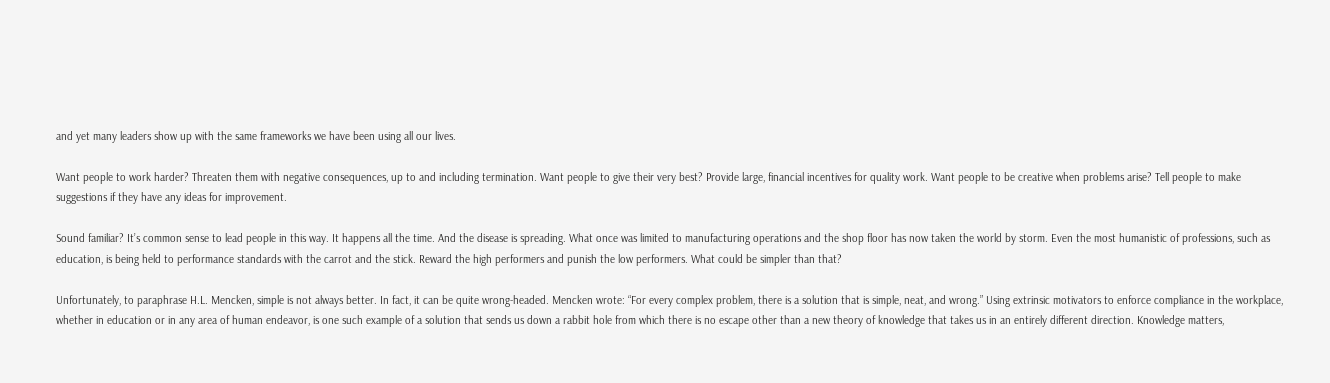and yet many leaders show up with the same frameworks we have been using all our lives.

Want people to work harder? Threaten them with negative consequences, up to and including termination. Want people to give their very best? Provide large, financial incentives for quality work. Want people to be creative when problems arise? Tell people to make suggestions if they have any ideas for improvement.

Sound familiar? It’s common sense to lead people in this way. It happens all the time. And the disease is spreading. What once was limited to manufacturing operations and the shop floor has now taken the world by storm. Even the most humanistic of professions, such as education, is being held to performance standards with the carrot and the stick. Reward the high performers and punish the low performers. What could be simpler than that?

Unfortunately, to paraphrase H.L. Mencken, simple is not always better. In fact, it can be quite wrong-headed. Mencken wrote: “For every complex problem, there is a solution that is simple, neat, and wrong.” Using extrinsic motivators to enforce compliance in the workplace, whether in education or in any area of human endeavor, is one such example of a solution that sends us down a rabbit hole from which there is no escape other than a new theory of knowledge that takes us in an entirely different direction. Knowledge matters,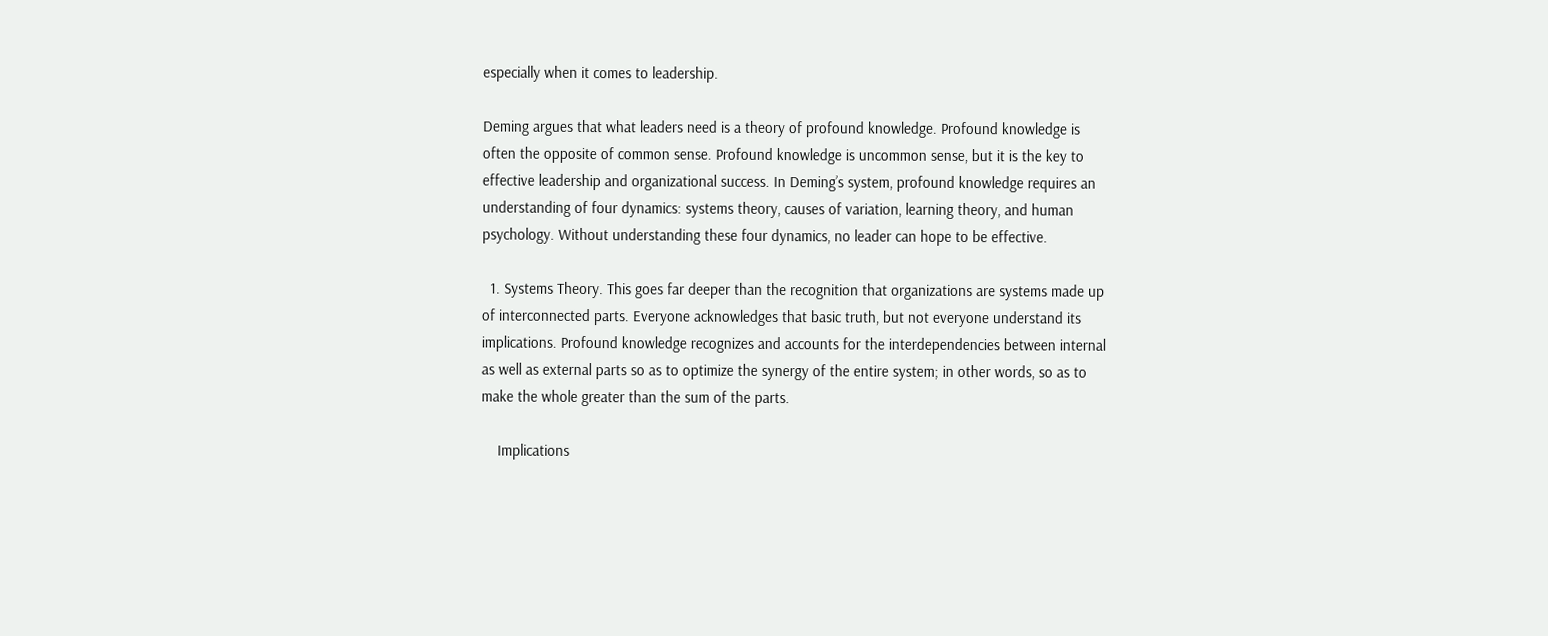especially when it comes to leadership.

Deming argues that what leaders need is a theory of profound knowledge. Profound knowledge is often the opposite of common sense. Profound knowledge is uncommon sense, but it is the key to effective leadership and organizational success. In Deming’s system, profound knowledge requires an understanding of four dynamics: systems theory, causes of variation, learning theory, and human psychology. Without understanding these four dynamics, no leader can hope to be effective.

  1. Systems Theory. This goes far deeper than the recognition that organizations are systems made up of interconnected parts. Everyone acknowledges that basic truth, but not everyone understand its implications. Profound knowledge recognizes and accounts for the interdependencies between internal as well as external parts so as to optimize the synergy of the entire system; in other words, so as to make the whole greater than the sum of the parts.

    Implications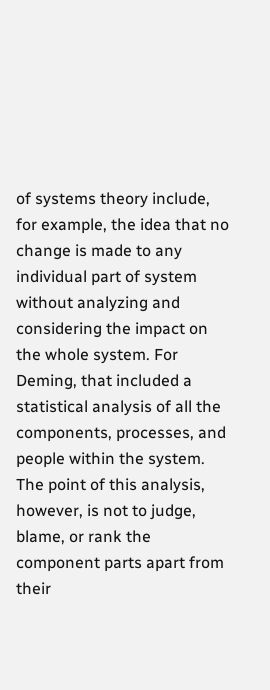of systems theory include, for example, the idea that no change is made to any individual part of system without analyzing and considering the impact on the whole system. For Deming, that included a statistical analysis of all the components, processes, and people within the system. The point of this analysis, however, is not to judge, blame, or rank the component parts apart from their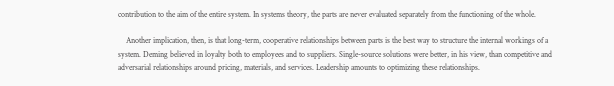contribution to the aim of the entire system. In systems theory, the parts are never evaluated separately from the functioning of the whole.

    Another implication, then, is that long-term, cooperative relationships between parts is the best way to structure the internal workings of a system. Deming believed in loyalty both to employees and to suppliers. Single-source solutions were better, in his view, than competitive and adversarial relationships around pricing, materials, and services. Leadership amounts to optimizing these relationships.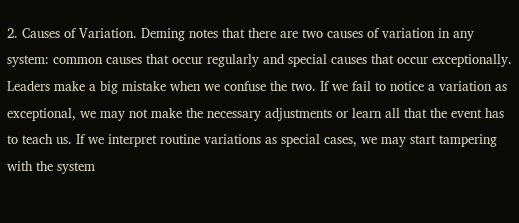2. Causes of Variation. Deming notes that there are two causes of variation in any system: common causes that occur regularly and special causes that occur exceptionally. Leaders make a big mistake when we confuse the two. If we fail to notice a variation as exceptional, we may not make the necessary adjustments or learn all that the event has to teach us. If we interpret routine variations as special cases, we may start tampering with the system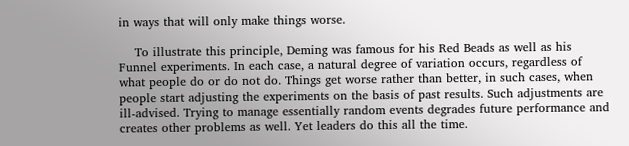in ways that will only make things worse.

    To illustrate this principle, Deming was famous for his Red Beads as well as his Funnel experiments. In each case, a natural degree of variation occurs, regardless of what people do or do not do. Things get worse rather than better, in such cases, when people start adjusting the experiments on the basis of past results. Such adjustments are ill-advised. Trying to manage essentially random events degrades future performance and creates other problems as well. Yet leaders do this all the time.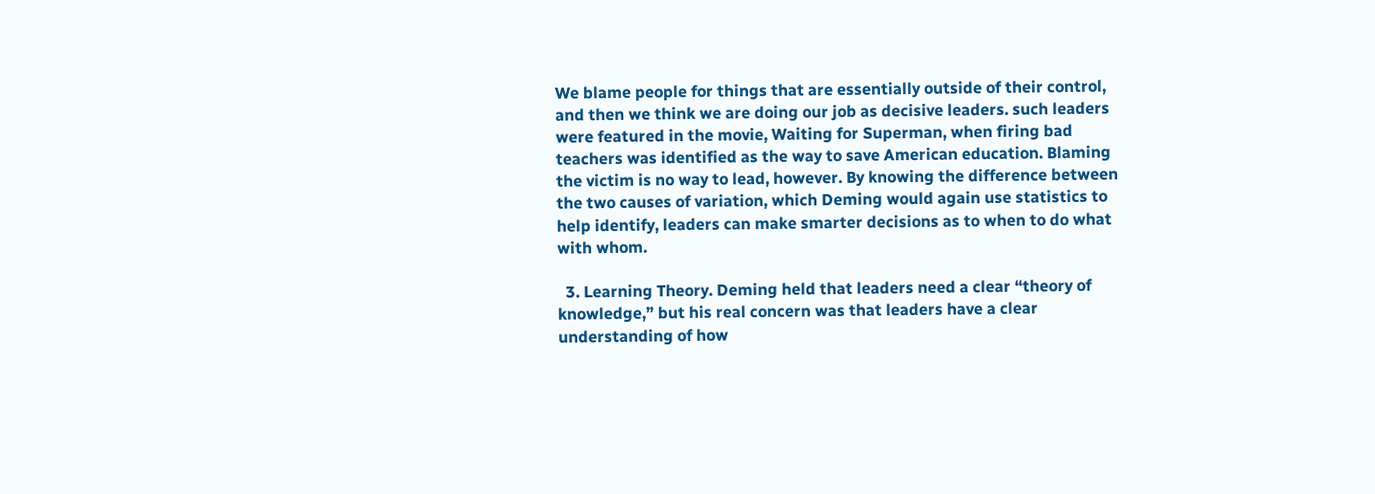We blame people for things that are essentially outside of their control, and then we think we are doing our job as decisive leaders. such leaders were featured in the movie, Waiting for Superman, when firing bad teachers was identified as the way to save American education. Blaming the victim is no way to lead, however. By knowing the difference between the two causes of variation, which Deming would again use statistics to help identify, leaders can make smarter decisions as to when to do what with whom.

  3. Learning Theory. Deming held that leaders need a clear “theory of knowledge,” but his real concern was that leaders have a clear understanding of how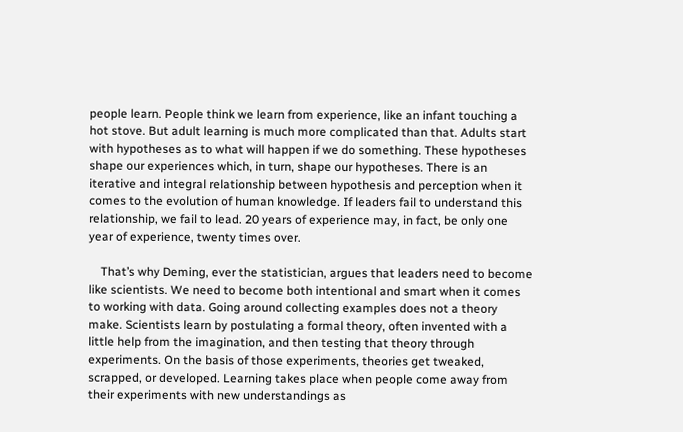people learn. People think we learn from experience, like an infant touching a hot stove. But adult learning is much more complicated than that. Adults start with hypotheses as to what will happen if we do something. These hypotheses shape our experiences which, in turn, shape our hypotheses. There is an iterative and integral relationship between hypothesis and perception when it comes to the evolution of human knowledge. If leaders fail to understand this relationship, we fail to lead. 20 years of experience may, in fact, be only one year of experience, twenty times over.

    That’s why Deming, ever the statistician, argues that leaders need to become like scientists. We need to become both intentional and smart when it comes to working with data. Going around collecting examples does not a theory make. Scientists learn by postulating a formal theory, often invented with a little help from the imagination, and then testing that theory through experiments. On the basis of those experiments, theories get tweaked, scrapped, or developed. Learning takes place when people come away from their experiments with new understandings as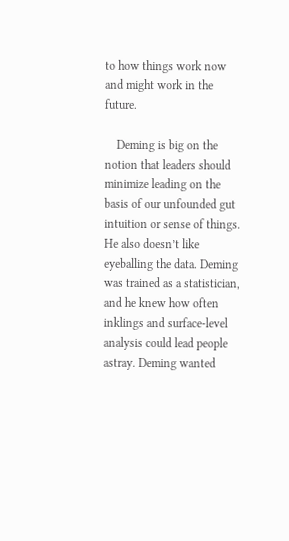to how things work now and might work in the future.

    Deming is big on the notion that leaders should minimize leading on the basis of our unfounded gut intuition or sense of things. He also doesn’t like eyeballing the data. Deming was trained as a statistician, and he knew how often inklings and surface-level analysis could lead people astray. Deming wanted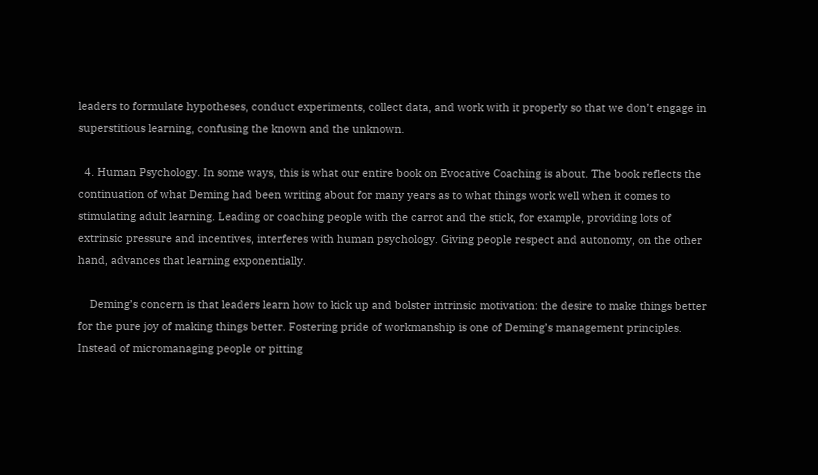leaders to formulate hypotheses, conduct experiments, collect data, and work with it properly so that we don’t engage in superstitious learning, confusing the known and the unknown.

  4. Human Psychology. In some ways, this is what our entire book on Evocative Coaching is about. The book reflects the continuation of what Deming had been writing about for many years as to what things work well when it comes to stimulating adult learning. Leading or coaching people with the carrot and the stick, for example, providing lots of extrinsic pressure and incentives, interferes with human psychology. Giving people respect and autonomy, on the other hand, advances that learning exponentially.

    Deming’s concern is that leaders learn how to kick up and bolster intrinsic motivation: the desire to make things better for the pure joy of making things better. Fostering pride of workmanship is one of Deming’s management principles. Instead of micromanaging people or pitting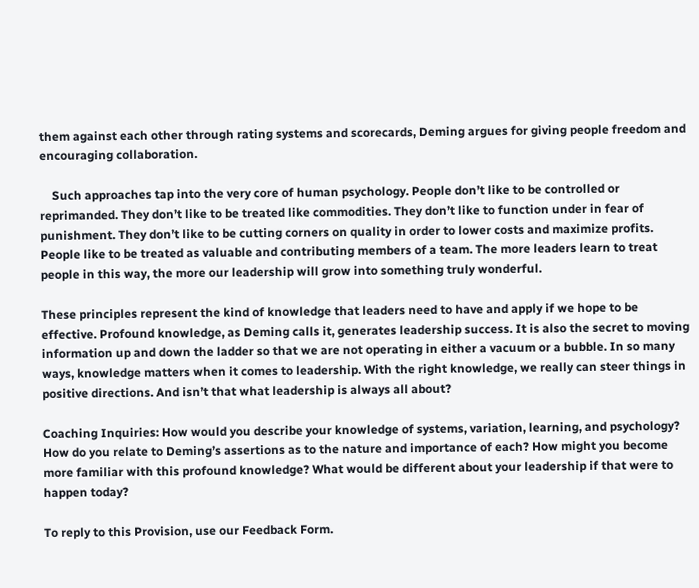them against each other through rating systems and scorecards, Deming argues for giving people freedom and encouraging collaboration.

    Such approaches tap into the very core of human psychology. People don’t like to be controlled or reprimanded. They don’t like to be treated like commodities. They don’t like to function under in fear of punishment. They don’t like to be cutting corners on quality in order to lower costs and maximize profits. People like to be treated as valuable and contributing members of a team. The more leaders learn to treat people in this way, the more our leadership will grow into something truly wonderful.

These principles represent the kind of knowledge that leaders need to have and apply if we hope to be effective. Profound knowledge, as Deming calls it, generates leadership success. It is also the secret to moving information up and down the ladder so that we are not operating in either a vacuum or a bubble. In so many ways, knowledge matters when it comes to leadership. With the right knowledge, we really can steer things in positive directions. And isn’t that what leadership is always all about?

Coaching Inquiries: How would you describe your knowledge of systems, variation, learning, and psychology? How do you relate to Deming’s assertions as to the nature and importance of each? How might you become more familiar with this profound knowledge? What would be different about your leadership if that were to happen today?

To reply to this Provision, use our Feedback Form.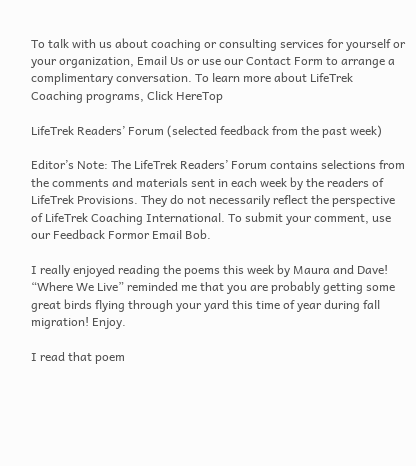To talk with us about coaching or consulting services for yourself or your organization, Email Us or use our Contact Form to arrange a complimentary conversation. To learn more about LifeTrek Coaching programs, Click HereTop

LifeTrek Readers’ Forum (selected feedback from the past week)

Editor’s Note: The LifeTrek Readers’ Forum contains selections from the comments and materials sent in each week by the readers of LifeTrek Provisions. They do not necessarily reflect the perspective of LifeTrek Coaching International. To submit your comment, use our Feedback Formor Email Bob.

I really enjoyed reading the poems this week by Maura and Dave! “Where We Live” reminded me that you are probably getting some great birds flying through your yard this time of year during fall migration! Enjoy.

I read that poem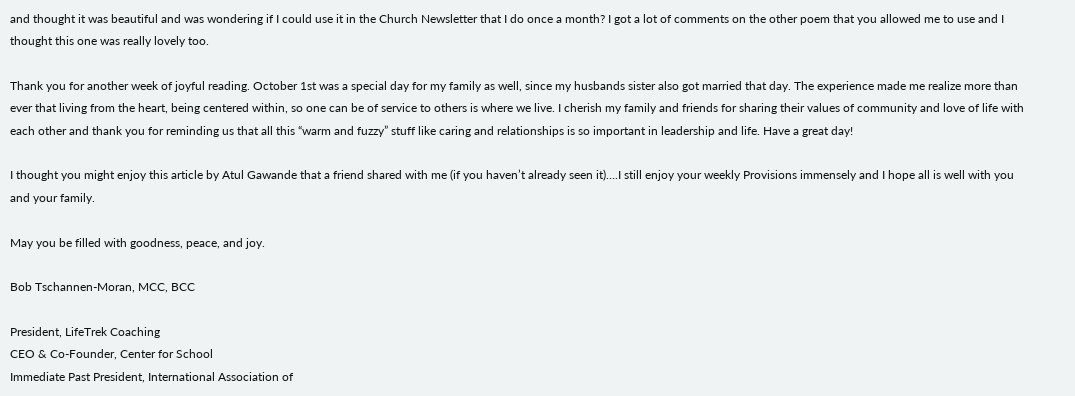and thought it was beautiful and was wondering if I could use it in the Church Newsletter that I do once a month? I got a lot of comments on the other poem that you allowed me to use and I thought this one was really lovely too.

Thank you for another week of joyful reading. October 1st was a special day for my family as well, since my husbands sister also got married that day. The experience made me realize more than ever that living from the heart, being centered within, so one can be of service to others is where we live. I cherish my family and friends for sharing their values of community and love of life with each other and thank you for reminding us that all this “warm and fuzzy” stuff like caring and relationships is so important in leadership and life. Have a great day!

I thought you might enjoy this article by Atul Gawande that a friend shared with me (if you haven’t already seen it)….I still enjoy your weekly Provisions immensely and I hope all is well with you and your family.

May you be filled with goodness, peace, and joy.

Bob Tschannen-Moran, MCC, BCC

President, LifeTrek Coaching
CEO & Co-Founder, Center for School
Immediate Past President, International Association of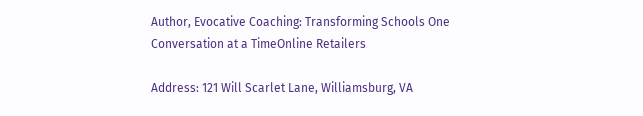Author, Evocative Coaching: Transforming Schools One Conversation at a TimeOnline Retailers

Address: 121 Will Scarlet Lane, Williamsburg, VA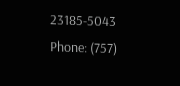23185-5043
Phone: (757)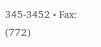345-3452 • Fax: (772)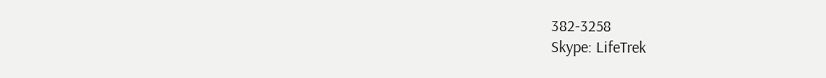382-3258
Skype: LifeTrek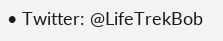• Twitter: @LifeTrekBob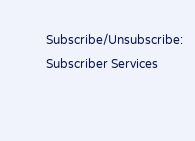Subscribe/Unsubscribe: Subscriber Services